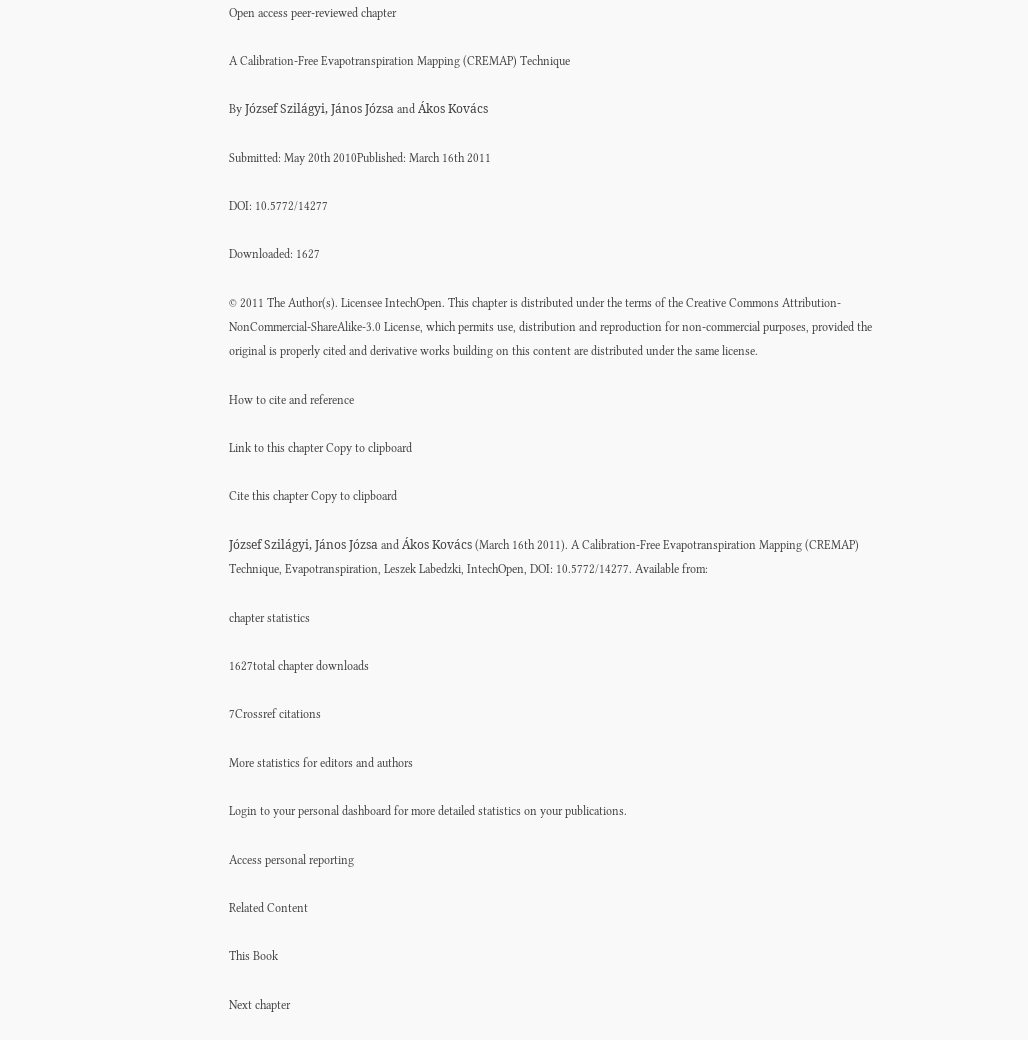Open access peer-reviewed chapter

A Calibration-Free Evapotranspiration Mapping (CREMAP) Technique

By József Szilágyi, János Józsa and Ákos Kovács

Submitted: May 20th 2010Published: March 16th 2011

DOI: 10.5772/14277

Downloaded: 1627

© 2011 The Author(s). Licensee IntechOpen. This chapter is distributed under the terms of the Creative Commons Attribution-NonCommercial-ShareAlike-3.0 License, which permits use, distribution and reproduction for non-commercial purposes, provided the original is properly cited and derivative works building on this content are distributed under the same license.

How to cite and reference

Link to this chapter Copy to clipboard

Cite this chapter Copy to clipboard

József Szilágyi, János Józsa and Ákos Kovács (March 16th 2011). A Calibration-Free Evapotranspiration Mapping (CREMAP) Technique, Evapotranspiration, Leszek Labedzki, IntechOpen, DOI: 10.5772/14277. Available from:

chapter statistics

1627total chapter downloads

7Crossref citations

More statistics for editors and authors

Login to your personal dashboard for more detailed statistics on your publications.

Access personal reporting

Related Content

This Book

Next chapter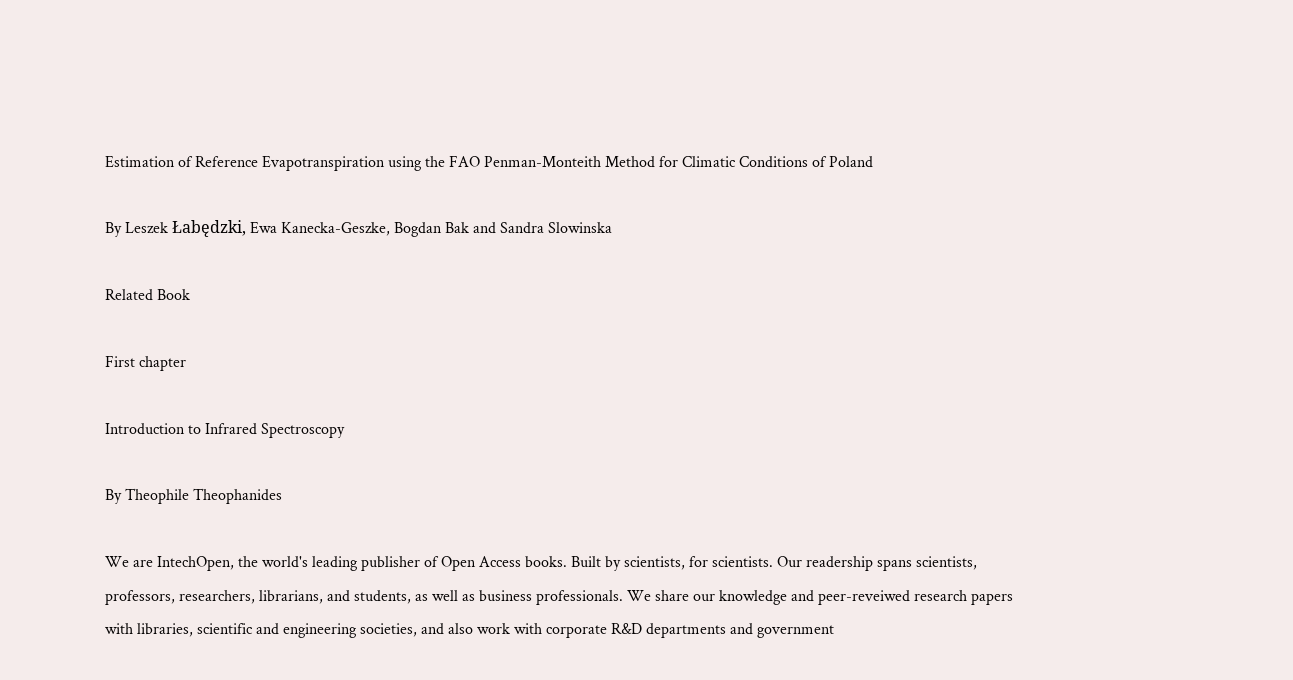Estimation of Reference Evapotranspiration using the FAO Penman-Monteith Method for Climatic Conditions of Poland

By Leszek Łabędzki, Ewa Kanecka-Geszke, Bogdan Bak and Sandra Slowinska

Related Book

First chapter

Introduction to Infrared Spectroscopy

By Theophile Theophanides

We are IntechOpen, the world's leading publisher of Open Access books. Built by scientists, for scientists. Our readership spans scientists, professors, researchers, librarians, and students, as well as business professionals. We share our knowledge and peer-reveiwed research papers with libraries, scientific and engineering societies, and also work with corporate R&D departments and government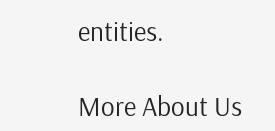entities.

More About Us